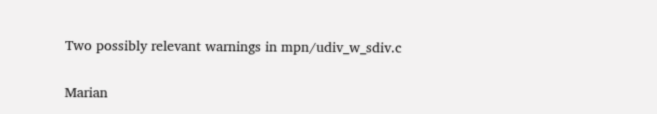Two possibly relevant warnings in mpn/udiv_w_sdiv.c

Marian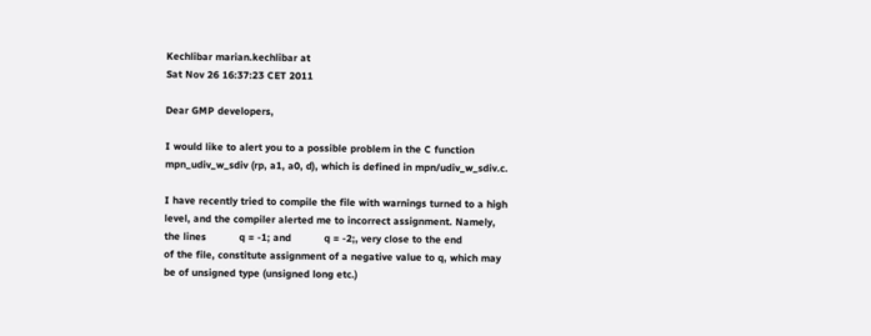Kechlibar marian.kechlibar at
Sat Nov 26 16:37:23 CET 2011

Dear GMP developers,

I would like to alert you to a possible problem in the C function
mpn_udiv_w_sdiv (rp, a1, a0, d), which is defined in mpn/udiv_w_sdiv.c.

I have recently tried to compile the file with warnings turned to a high
level, and the compiler alerted me to incorrect assignment. Namely,
the lines           q = -1; and           q = -2;, very close to the end
of the file, constitute assignment of a negative value to q, which may
be of unsigned type (unsigned long etc.)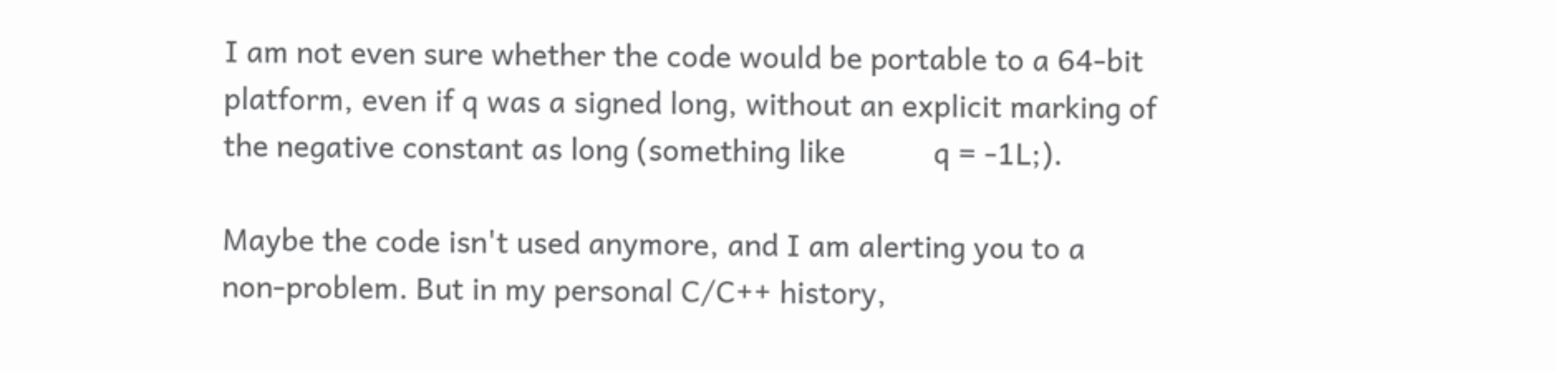I am not even sure whether the code would be portable to a 64-bit
platform, even if q was a signed long, without an explicit marking of
the negative constant as long (something like           q = -1L;).

Maybe the code isn't used anymore, and I am alerting you to a
non-problem. But in my personal C/C++ history,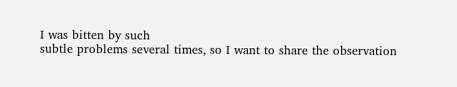I was bitten by such
subtle problems several times, so I want to share the observation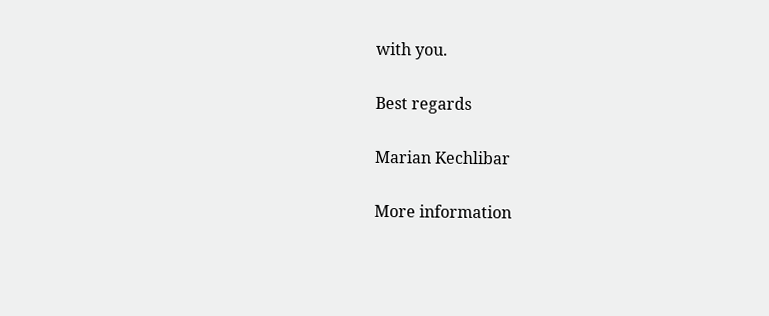with you.

Best regards

Marian Kechlibar

More information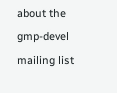about the gmp-devel mailing list